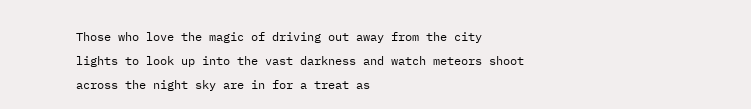Those who love the magic of driving out away from the city lights to look up into the vast darkness and watch meteors shoot across the night sky are in for a treat as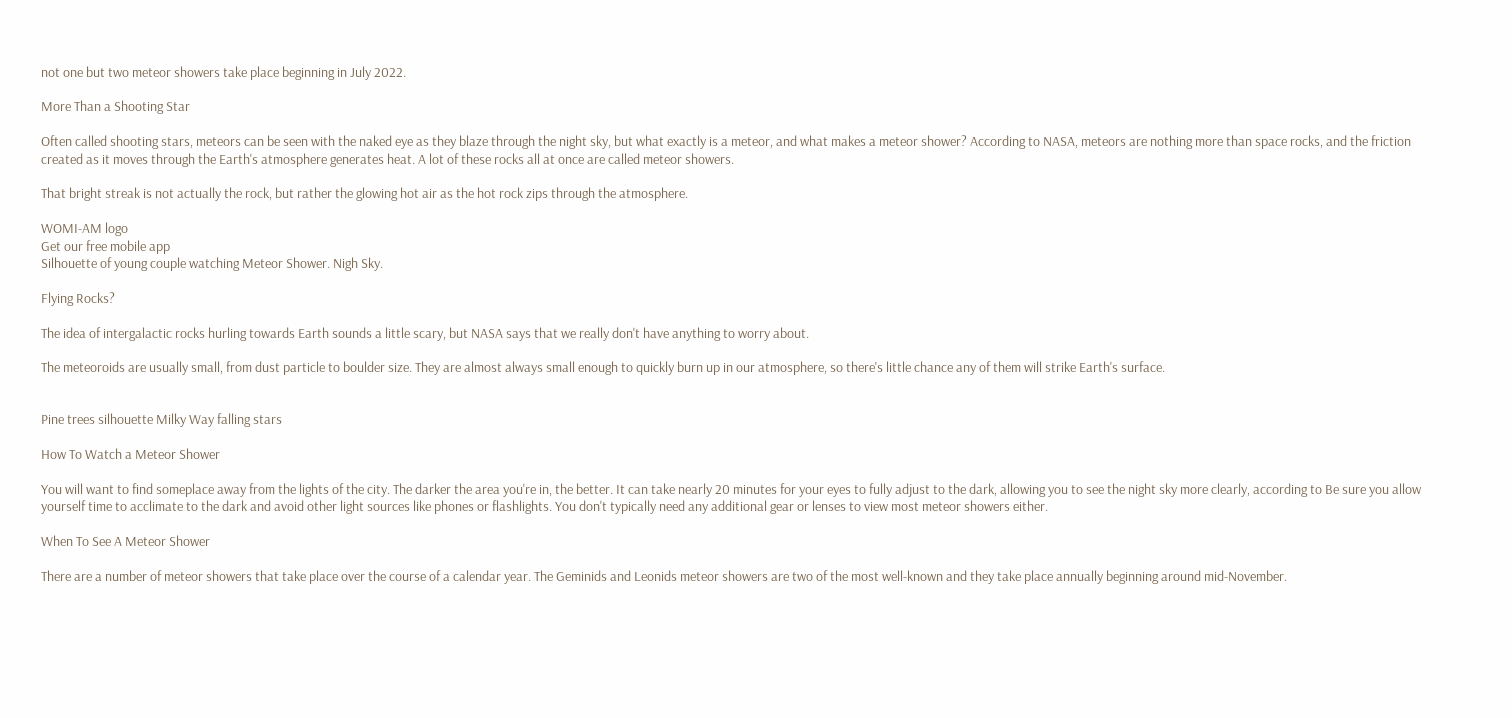not one but two meteor showers take place beginning in July 2022.

More Than a Shooting Star

Often called shooting stars, meteors can be seen with the naked eye as they blaze through the night sky, but what exactly is a meteor, and what makes a meteor shower? According to NASA, meteors are nothing more than space rocks, and the friction created as it moves through the Earth's atmosphere generates heat. A lot of these rocks all at once are called meteor showers.

That bright streak is not actually the rock, but rather the glowing hot air as the hot rock zips through the atmosphere.

WOMI-AM logo
Get our free mobile app
Silhouette of young couple watching Meteor Shower. Nigh Sky.

Flying Rocks?

The idea of intergalactic rocks hurling towards Earth sounds a little scary, but NASA says that we really don't have anything to worry about.

The meteoroids are usually small, from dust particle to boulder size. They are almost always small enough to quickly burn up in our atmosphere, so there's little chance any of them will strike Earth's surface.


Pine trees silhouette Milky Way falling stars

How To Watch a Meteor Shower

You will want to find someplace away from the lights of the city. The darker the area you're in, the better. It can take nearly 20 minutes for your eyes to fully adjust to the dark, allowing you to see the night sky more clearly, according to Be sure you allow yourself time to acclimate to the dark and avoid other light sources like phones or flashlights. You don't typically need any additional gear or lenses to view most meteor showers either.

When To See A Meteor Shower

There are a number of meteor showers that take place over the course of a calendar year. The Geminids and Leonids meteor showers are two of the most well-known and they take place annually beginning around mid-November.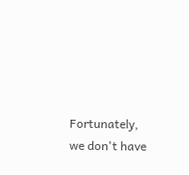Fortunately, we don't have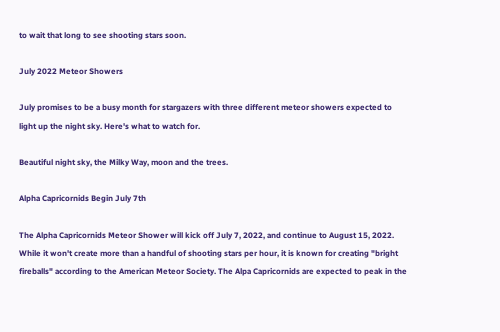to wait that long to see shooting stars soon.

July 2022 Meteor Showers

July promises to be a busy month for stargazers with three different meteor showers expected to light up the night sky. Here's what to watch for.

Beautiful night sky, the Milky Way, moon and the trees.

Alpha Capricornids Begin July 7th

The Alpha Capricornids Meteor Shower will kick off July 7, 2022, and continue to August 15, 2022. While it won't create more than a handful of shooting stars per hour, it is known for creating "bright fireballs" according to the American Meteor Society. The Alpa Capricornids are expected to peak in the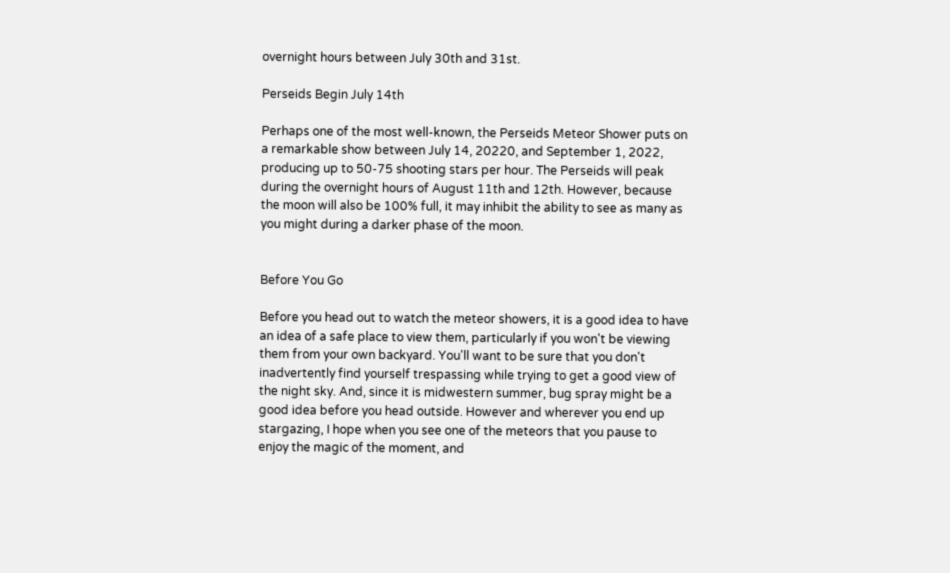overnight hours between July 30th and 31st.

Perseids Begin July 14th

Perhaps one of the most well-known, the Perseids Meteor Shower puts on a remarkable show between July 14, 20220, and September 1, 2022, producing up to 50-75 shooting stars per hour. The Perseids will peak during the overnight hours of August 11th and 12th. However, because the moon will also be 100% full, it may inhibit the ability to see as many as you might during a darker phase of the moon.


Before You Go

Before you head out to watch the meteor showers, it is a good idea to have an idea of a safe place to view them, particularly if you won't be viewing them from your own backyard. You'll want to be sure that you don't inadvertently find yourself trespassing while trying to get a good view of the night sky. And, since it is midwestern summer, bug spray might be a good idea before you head outside. However and wherever you end up stargazing, I hope when you see one of the meteors that you pause to enjoy the magic of the moment, and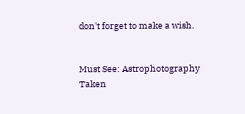don't forget to make a wish.


Must See: Astrophotography Taken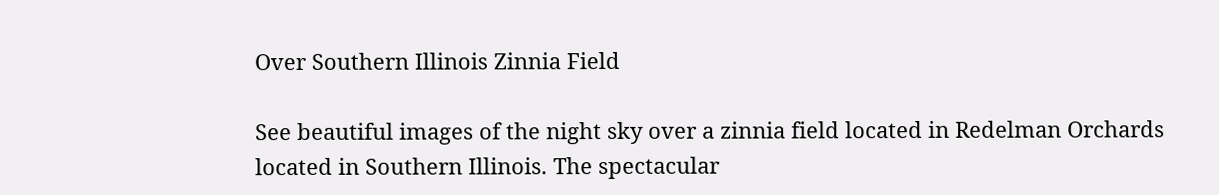Over Southern Illinois Zinnia Field

See beautiful images of the night sky over a zinnia field located in Redelman Orchards located in Southern Illinois. The spectacular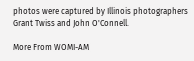photos were captured by Illinois photographers Grant Twiss and John O'Connell.

More From WOMI-AM